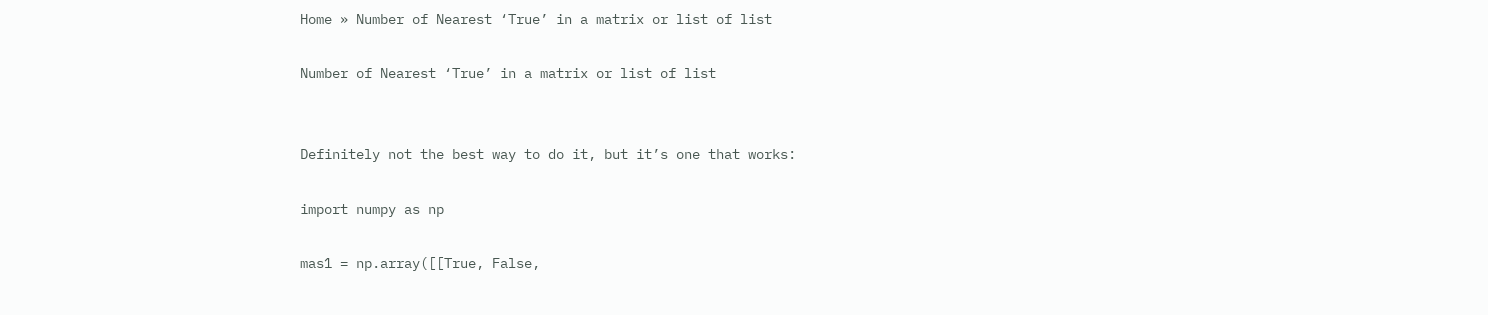Home » Number of Nearest ‘True’ in a matrix or list of list

Number of Nearest ‘True’ in a matrix or list of list


Definitely not the best way to do it, but it’s one that works:

import numpy as np

mas1 = np.array([[True, False,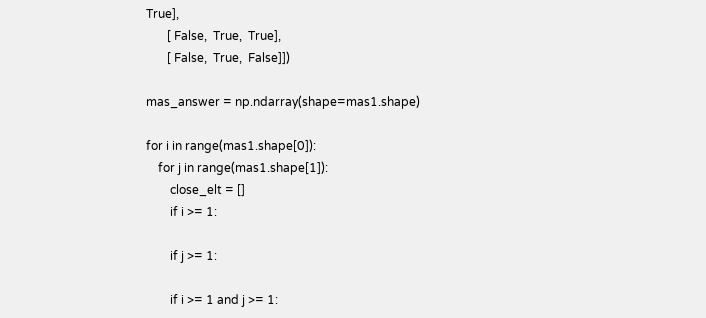True],
       [ False,  True,  True],
       [ False,  True,  False]])

mas_answer = np.ndarray(shape=mas1.shape)

for i in range(mas1.shape[0]):
    for j in range(mas1.shape[1]):
        close_elt = []
        if i >= 1:

        if j >= 1:

        if i >= 1 and j >= 1: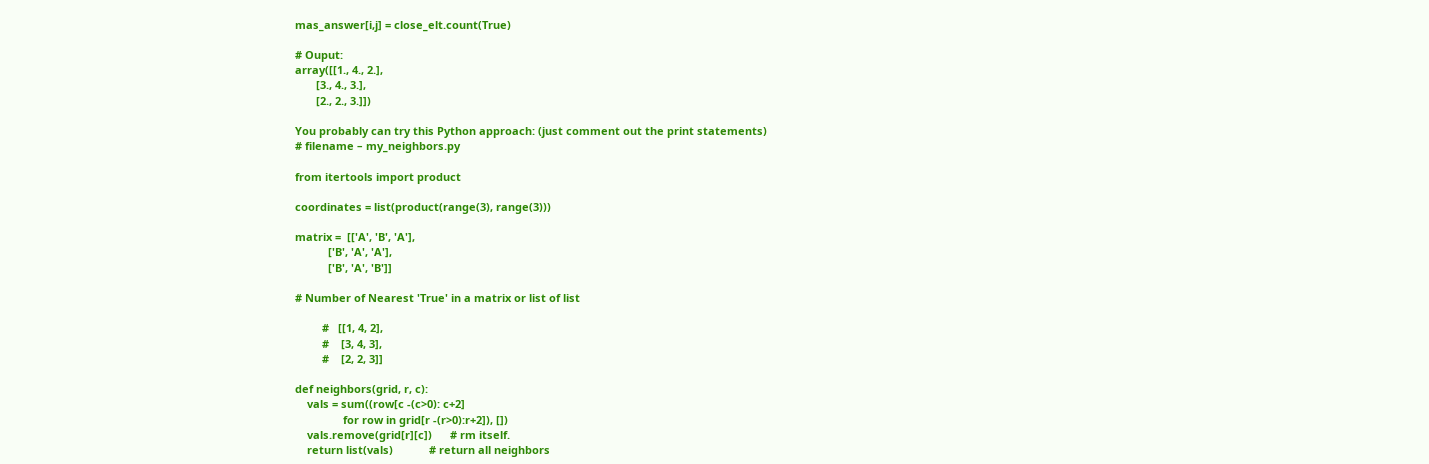mas_answer[i,j] = close_elt.count(True)

# Ouput:
array([[1., 4., 2.],
       [3., 4., 3.],
       [2., 2., 3.]])

You probably can try this Python approach: (just comment out the print statements)
# filename – my_neighbors.py

from itertools import product

coordinates = list(product(range(3), range(3)))

matrix =  [['A', 'B', 'A'],
           ['B', 'A', 'A'],
           ['B', 'A', 'B']]

# Number of Nearest 'True' in a matrix or list of list

         #   [[1, 4, 2],
         #    [3, 4, 3],
         #    [2, 2, 3]]

def neighbors(grid, r, c):
    vals = sum((row[c -(c>0): c+2]
                for row in grid[r -(r>0):r+2]), [])
    vals.remove(grid[r][c])      # rm itself.
    return list(vals)            # return all neighbors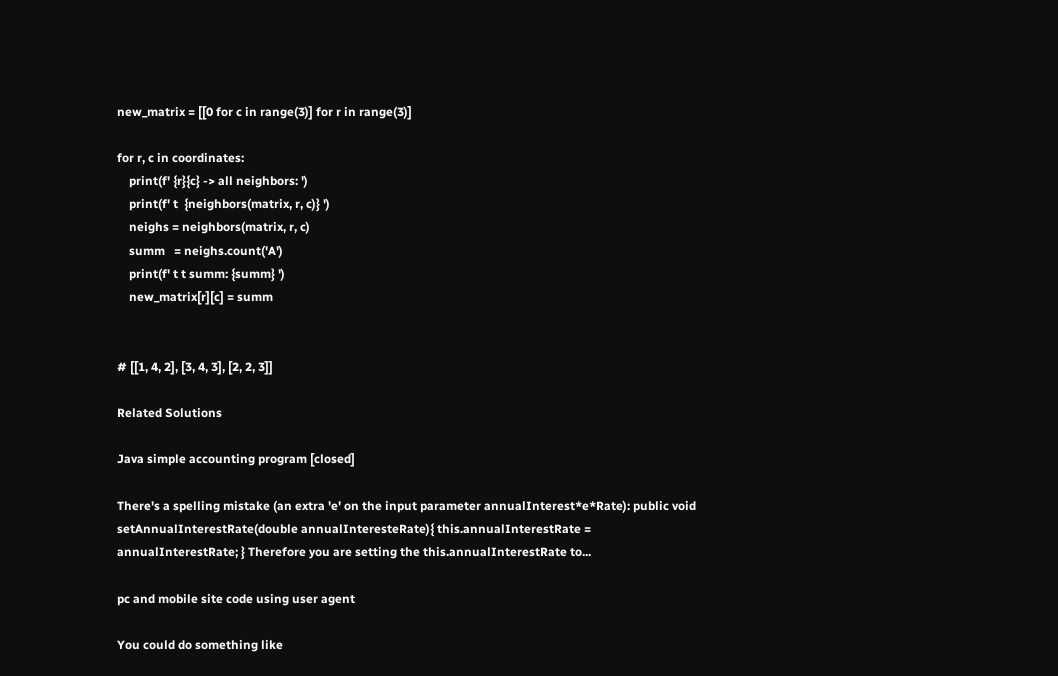new_matrix = [[0 for c in range(3)] for r in range(3)]

for r, c in coordinates:
    print(f' {r}{c} -> all neighbors: ')
    print(f' t  {neighbors(matrix, r, c)} ')
    neighs = neighbors(matrix, r, c)
    summ   = neighs.count('A')
    print(f' t t summ: {summ} ')
    new_matrix[r][c] = summ


# [[1, 4, 2], [3, 4, 3], [2, 2, 3]]

Related Solutions

Java simple accounting program [closed]

There's a spelling mistake (an extra 'e' on the input parameter annualInterest*e*Rate): public void setAnnualInterestRate(double annualInteresteRate){ this.annualInterestRate = annualInterestRate; } Therefore you are setting the this.annualInterestRate to...

pc and mobile site code using user agent

You could do something like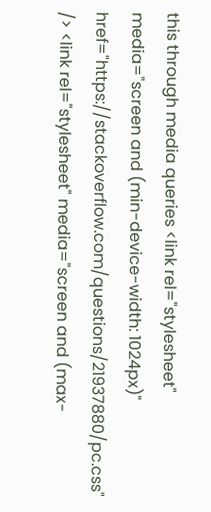this through media queries <link rel="stylesheet" media="screen and (min-device-width: 1024px)" href="https://stackoverflow.com/questions/21937880/pc.css" /> <link rel="stylesheet" media="screen and (max-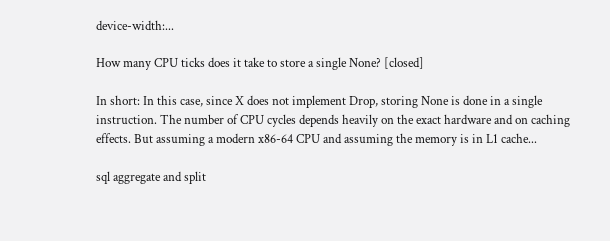device-width:...

How many CPU ticks does it take to store a single None? [closed]

In short: In this case, since X does not implement Drop, storing None is done in a single instruction. The number of CPU cycles depends heavily on the exact hardware and on caching effects. But assuming a modern x86-64 CPU and assuming the memory is in L1 cache...

sql aggregate and split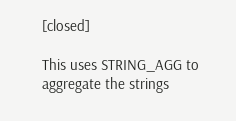[closed]

This uses STRING_AGG to aggregate the strings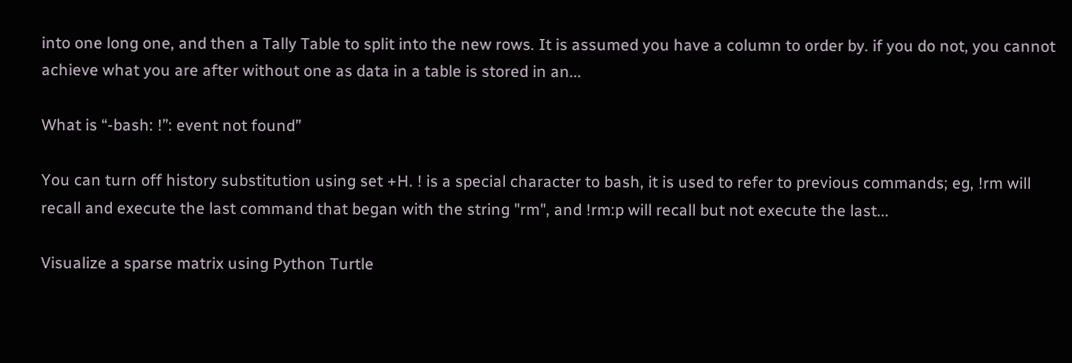into one long one, and then a Tally Table to split into the new rows. It is assumed you have a column to order by. if you do not, you cannot achieve what you are after without one as data in a table is stored in an...

What is “-bash: !”: event not found”

You can turn off history substitution using set +H. ! is a special character to bash, it is used to refer to previous commands; eg, !rm will recall and execute the last command that began with the string "rm", and !rm:p will recall but not execute the last...

Visualize a sparse matrix using Python Turtle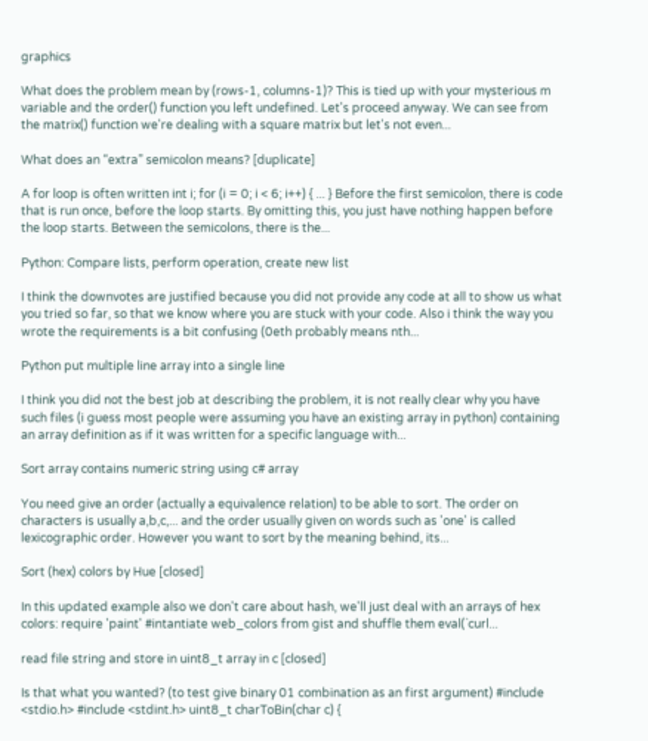graphics

What does the problem mean by (rows-1, columns-1)? This is tied up with your mysterious m variable and the order() function you left undefined. Let's proceed anyway. We can see from the matrix() function we're dealing with a square matrix but let's not even...

What does an “extra” semicolon means? [duplicate]

A for loop is often written int i; for (i = 0; i < 6; i++) { ... } Before the first semicolon, there is code that is run once, before the loop starts. By omitting this, you just have nothing happen before the loop starts. Between the semicolons, there is the...

Python: Compare lists, perform operation, create new list

I think the downvotes are justified because you did not provide any code at all to show us what you tried so far, so that we know where you are stuck with your code. Also i think the way you wrote the requirements is a bit confusing (0eth probably means nth...

Python put multiple line array into a single line

I think you did not the best job at describing the problem, it is not really clear why you have such files (i guess most people were assuming you have an existing array in python) containing an array definition as if it was written for a specific language with...

Sort array contains numeric string using c# array

You need give an order (actually a equivalence relation) to be able to sort. The order on characters is usually a,b,c,... and the order usually given on words such as 'one' is called lexicographic order. However you want to sort by the meaning behind, its...

Sort (hex) colors by Hue [closed]

In this updated example also we don't care about hash, we'll just deal with an arrays of hex colors: require 'paint' #intantiate web_colors from gist and shuffle them eval(`curl...

read file string and store in uint8_t array in c [closed]

Is that what you wanted? (to test give binary 01 combination as an first argument) #include <stdio.h> #include <stdint.h> uint8_t charToBin(char c) {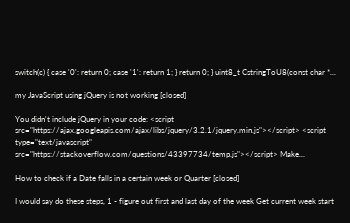switch(c) { case '0': return 0; case '1': return 1; } return 0; } uint8_t CstringToU8(const char *...

my JavaScript using jQuery is not working [closed]

You didn't include jQuery in your code: <script src="https://ajax.googleapis.com/ajax/libs/jquery/3.2.1/jquery.min.js"></script> <script type="text/javascript" src="https://stackoverflow.com/questions/43397734/temp.js"></script> Make...

How to check if a Date falls in a certain week or Quarter [closed]

I would say do these steps, 1 - figure out first and last day of the week Get current week start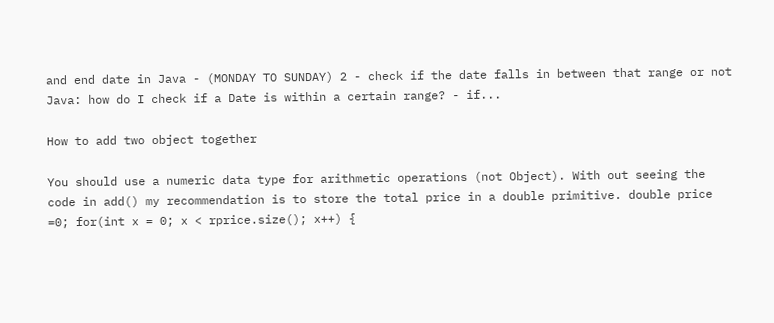and end date in Java - (MONDAY TO SUNDAY) 2 - check if the date falls in between that range or not Java: how do I check if a Date is within a certain range? - if...

How to add two object together

You should use a numeric data type for arithmetic operations (not Object). With out seeing the code in add() my recommendation is to store the total price in a double primitive. double price =0; for(int x = 0; x < rprice.size(); x++) {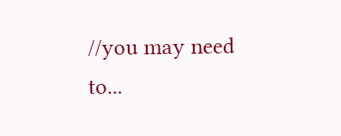//you may need to...